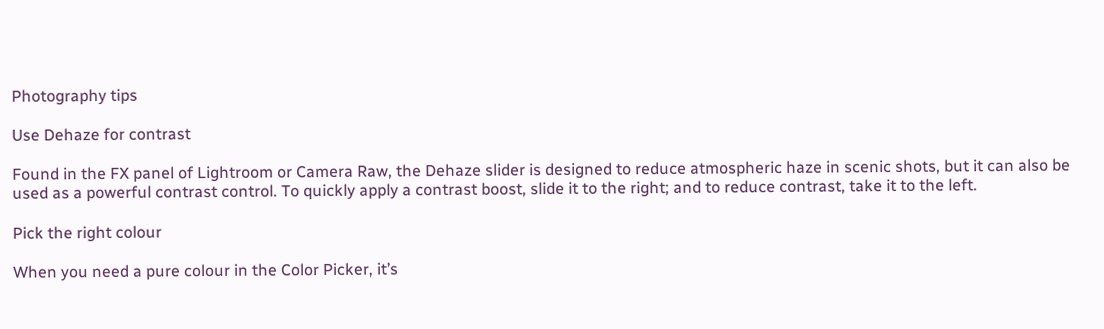Photography tips

Use Dehaze for contrast

Found in the FX panel of Lightroom or Camera Raw, the Dehaze slider is designed to reduce atmospheric haze in scenic shots, but it can also be used as a powerful contrast control. To quickly apply a contrast boost, slide it to the right; and to reduce contrast, take it to the left.

Pick the right colour

When you need a pure colour in the Color Picker, it’s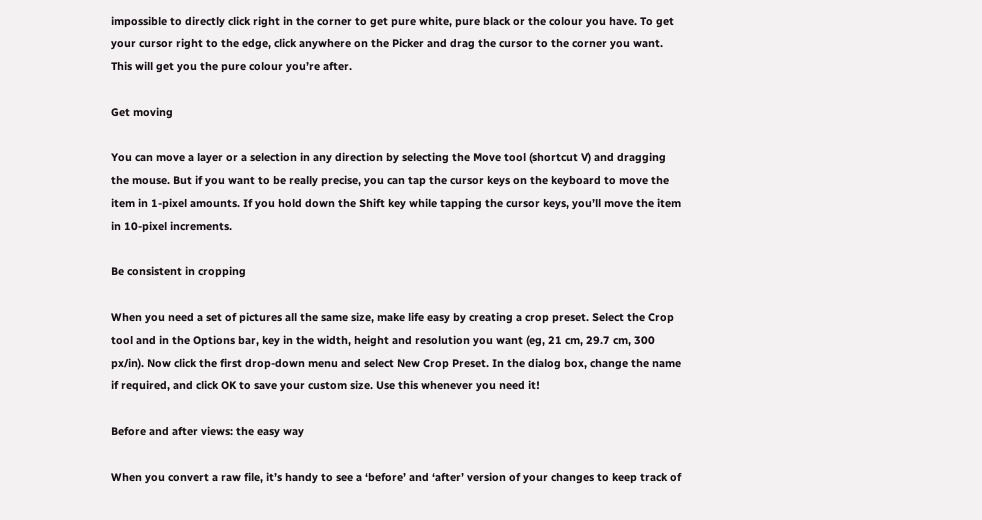impossible to directly click right in the corner to get pure white, pure black or the colour you have. To get your cursor right to the edge, click anywhere on the Picker and drag the cursor to the corner you want. This will get you the pure colour you’re after.

Get moving

You can move a layer or a selection in any direction by selecting the Move tool (shortcut V) and dragging the mouse. But if you want to be really precise, you can tap the cursor keys on the keyboard to move the item in 1-pixel amounts. If you hold down the Shift key while tapping the cursor keys, you’ll move the item in 10-pixel increments.

Be consistent in cropping

When you need a set of pictures all the same size, make life easy by creating a crop preset. Select the Crop tool and in the Options bar, key in the width, height and resolution you want (eg, 21 cm, 29.7 cm, 300 px/in). Now click the first drop-down menu and select New Crop Preset. In the dialog box, change the name if required, and click OK to save your custom size. Use this whenever you need it!

Before and after views: the easy way

When you convert a raw file, it’s handy to see a ‘before’ and ‘after’ version of your changes to keep track of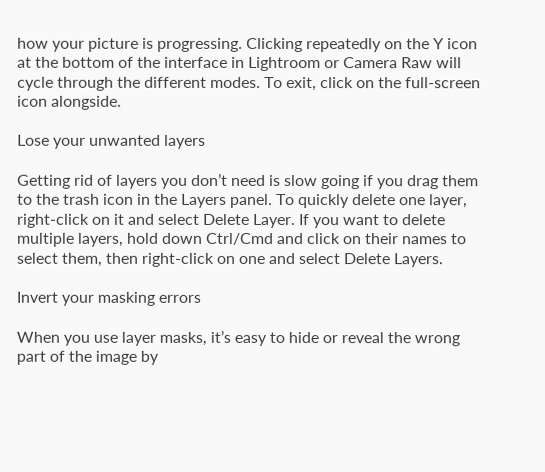how your picture is progressing. Clicking repeatedly on the Y icon at the bottom of the interface in Lightroom or Camera Raw will cycle through the different modes. To exit, click on the full-screen icon alongside.

Lose your unwanted layers

Getting rid of layers you don’t need is slow going if you drag them to the trash icon in the Layers panel. To quickly delete one layer, right-click on it and select Delete Layer. If you want to delete multiple layers, hold down Ctrl/Cmd and click on their names to select them, then right-click on one and select Delete Layers.

Invert your masking errors

When you use layer masks, it’s easy to hide or reveal the wrong part of the image by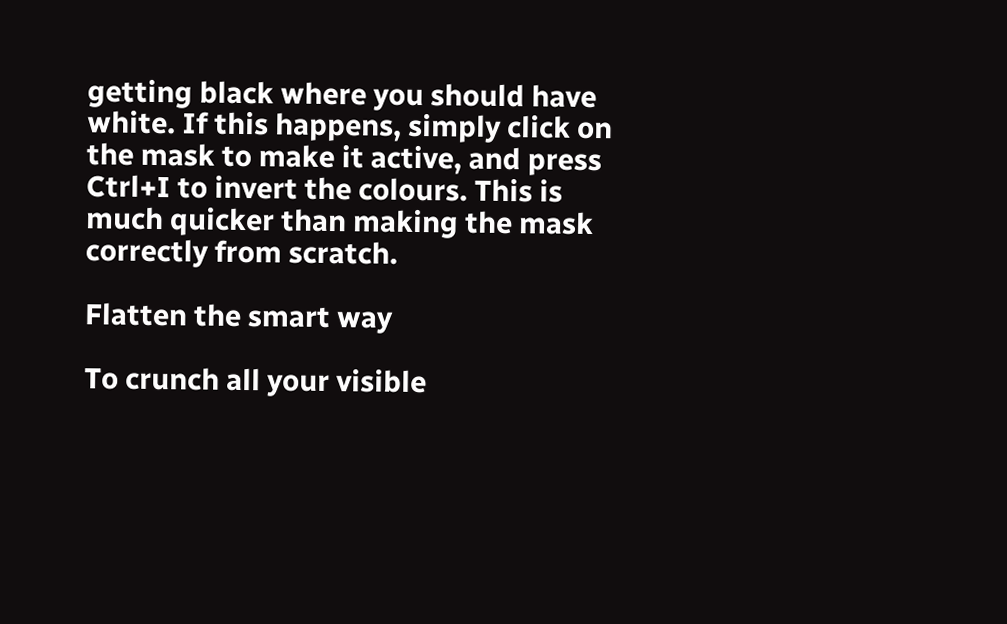getting black where you should have white. If this happens, simply click on the mask to make it active, and press Ctrl+I to invert the colours. This is much quicker than making the mask correctly from scratch.

Flatten the smart way

To crunch all your visible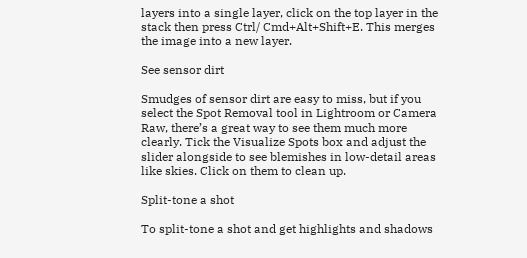layers into a single layer, click on the top layer in the stack then press Ctrl/ Cmd+Alt+Shift+E. This merges the image into a new layer.

See sensor dirt

Smudges of sensor dirt are easy to miss, but if you select the Spot Removal tool in Lightroom or Camera Raw, there’s a great way to see them much more clearly. Tick the Visualize Spots box and adjust the slider alongside to see blemishes in low-detail areas like skies. Click on them to clean up.

Split-tone a shot

To split-tone a shot and get highlights and shadows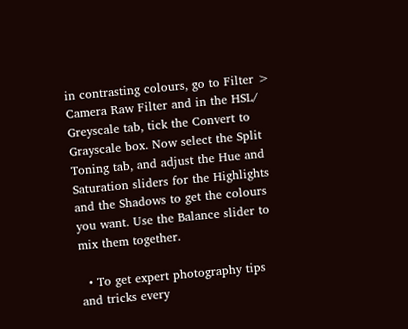in contrasting colours, go to Filter > Camera Raw Filter and in the HSL/ Greyscale tab, tick the Convert to Grayscale box. Now select the Split Toning tab, and adjust the Hue and Saturation sliders for the Highlights and the Shadows to get the colours you want. Use the Balance slider to mix them together.

  • To get expert photography tips and tricks every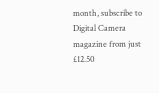month, subscribe to Digital Camera magazine from just £12.50